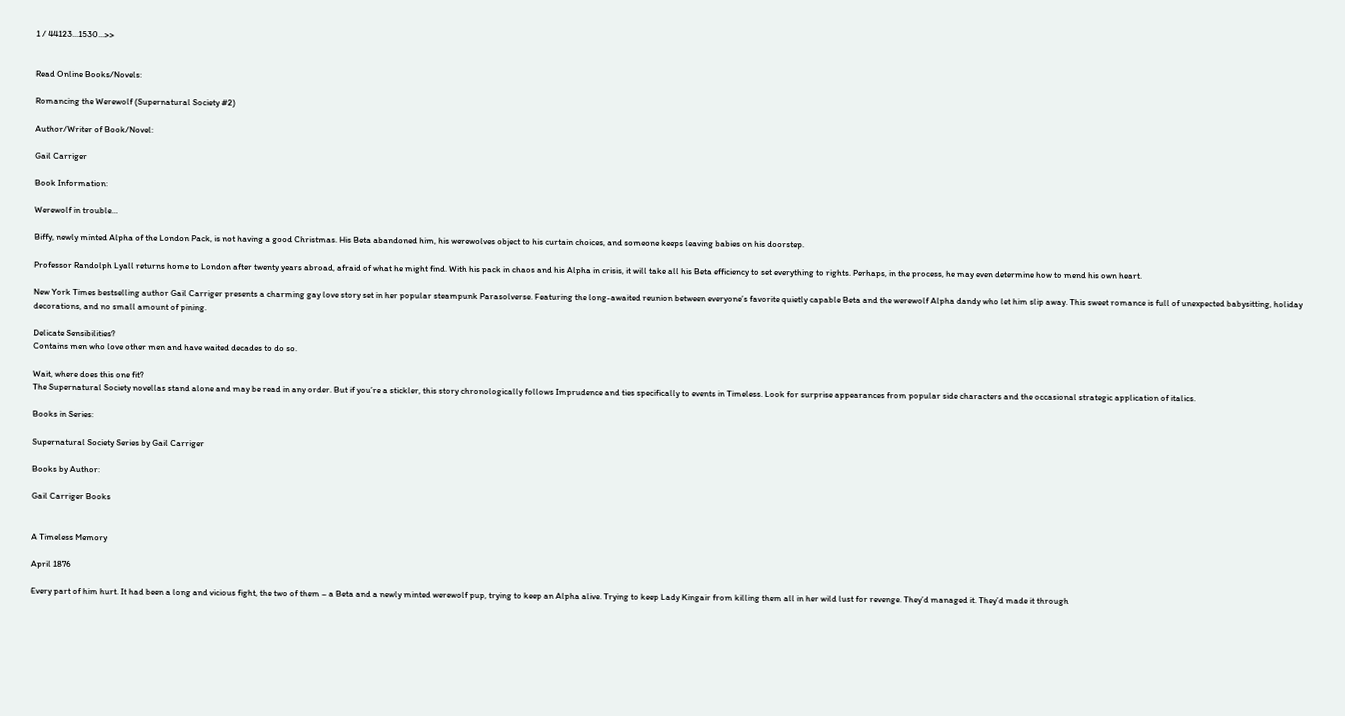1 / 44123...1530...>>


Read Online Books/Novels:

Romancing the Werewolf (Supernatural Society #2)

Author/Writer of Book/Novel:

Gail Carriger

Book Information:

Werewolf in trouble…

Biffy, newly minted Alpha of the London Pack, is not having a good Christmas. His Beta abandoned him, his werewolves object to his curtain choices, and someone keeps leaving babies on his doorstep.

Professor Randolph Lyall returns home to London after twenty years abroad, afraid of what he might find. With his pack in chaos and his Alpha in crisis, it will take all his Beta efficiency to set everything to rights. Perhaps, in the process, he may even determine how to mend his own heart.

New York Times bestselling author Gail Carriger presents a charming gay love story set in her popular steampunk Parasolverse. Featuring the long-awaited reunion between everyone’s favorite quietly capable Beta and the werewolf Alpha dandy who let him slip away. This sweet romance is full of unexpected babysitting, holiday decorations, and no small amount of pining.

Delicate Sensibilities?
Contains men who love other men and have waited decades to do so.

Wait, where does this one fit?
The Supernatural Society novellas stand alone and may be read in any order. But if you’re a stickler, this story chronologically follows Imprudence and ties specifically to events in Timeless. Look for surprise appearances from popular side characters and the occasional strategic application of italics.

Books in Series:

Supernatural Society Series by Gail Carriger

Books by Author:

Gail Carriger Books


A Timeless Memory

April 1876

Every part of him hurt. It had been a long and vicious fight, the two of them – a Beta and a newly minted werewolf pup, trying to keep an Alpha alive. Trying to keep Lady Kingair from killing them all in her wild lust for revenge. They’d managed it. They’d made it through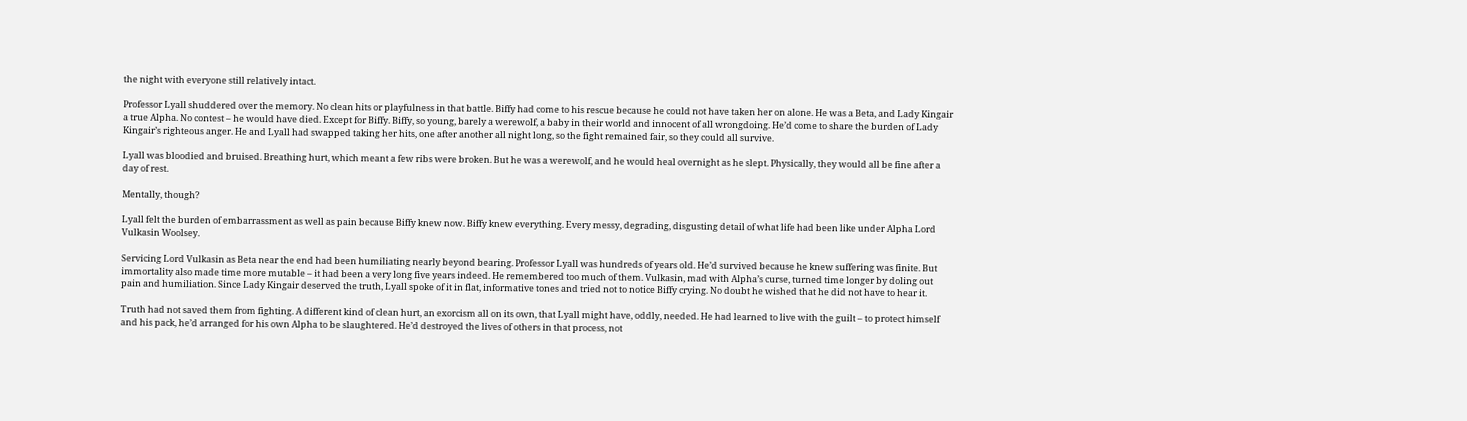the night with everyone still relatively intact.

Professor Lyall shuddered over the memory. No clean hits or playfulness in that battle. Biffy had come to his rescue because he could not have taken her on alone. He was a Beta, and Lady Kingair a true Alpha. No contest – he would have died. Except for Biffy. Biffy, so young, barely a werewolf, a baby in their world and innocent of all wrongdoing. He’d come to share the burden of Lady Kingair’s righteous anger. He and Lyall had swapped taking her hits, one after another all night long, so the fight remained fair, so they could all survive.

Lyall was bloodied and bruised. Breathing hurt, which meant a few ribs were broken. But he was a werewolf, and he would heal overnight as he slept. Physically, they would all be fine after a day of rest.

Mentally, though?

Lyall felt the burden of embarrassment as well as pain because Biffy knew now. Biffy knew everything. Every messy, degrading, disgusting detail of what life had been like under Alpha Lord Vulkasin Woolsey.

Servicing Lord Vulkasin as Beta near the end had been humiliating nearly beyond bearing. Professor Lyall was hundreds of years old. He’d survived because he knew suffering was finite. But immortality also made time more mutable – it had been a very long five years indeed. He remembered too much of them. Vulkasin, mad with Alpha’s curse, turned time longer by doling out pain and humiliation. Since Lady Kingair deserved the truth, Lyall spoke of it in flat, informative tones and tried not to notice Biffy crying. No doubt he wished that he did not have to hear it.

Truth had not saved them from fighting. A different kind of clean hurt, an exorcism all on its own, that Lyall might have, oddly, needed. He had learned to live with the guilt – to protect himself and his pack, he’d arranged for his own Alpha to be slaughtered. He’d destroyed the lives of others in that process, not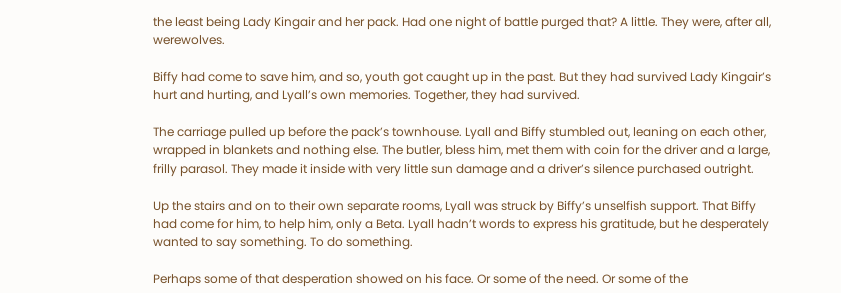the least being Lady Kingair and her pack. Had one night of battle purged that? A little. They were, after all, werewolves.

Biffy had come to save him, and so, youth got caught up in the past. But they had survived Lady Kingair’s hurt and hurting, and Lyall’s own memories. Together, they had survived.

The carriage pulled up before the pack’s townhouse. Lyall and Biffy stumbled out, leaning on each other, wrapped in blankets and nothing else. The butler, bless him, met them with coin for the driver and a large, frilly parasol. They made it inside with very little sun damage and a driver’s silence purchased outright.

Up the stairs and on to their own separate rooms, Lyall was struck by Biffy’s unselfish support. That Biffy had come for him, to help him, only a Beta. Lyall hadn’t words to express his gratitude, but he desperately wanted to say something. To do something.

Perhaps some of that desperation showed on his face. Or some of the need. Or some of the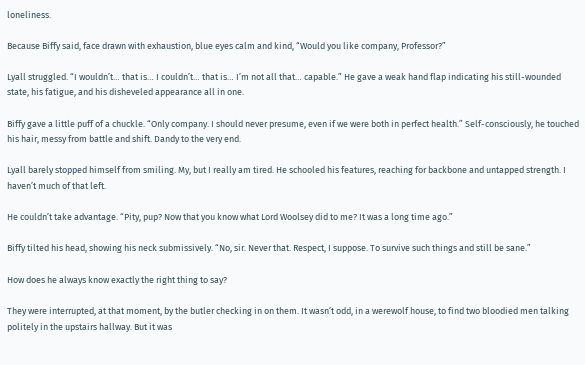loneliness.

Because Biffy said, face drawn with exhaustion, blue eyes calm and kind, “Would you like company, Professor?”

Lyall struggled. “I wouldn’t… that is… I couldn’t… that is… I’m not all that… capable.” He gave a weak hand flap indicating his still-wounded state, his fatigue, and his disheveled appearance all in one.

Biffy gave a little puff of a chuckle. “Only company. I should never presume, even if we were both in perfect health.” Self-consciously, he touched his hair, messy from battle and shift. Dandy to the very end.

Lyall barely stopped himself from smiling. My, but I really am tired. He schooled his features, reaching for backbone and untapped strength. I haven’t much of that left.

He couldn’t take advantage. “Pity, pup? Now that you know what Lord Woolsey did to me? It was a long time ago.”

Biffy tilted his head, showing his neck submissively. “No, sir. Never that. Respect, I suppose. To survive such things and still be sane.”

How does he always know exactly the right thing to say?

They were interrupted, at that moment, by the butler checking in on them. It wasn’t odd, in a werewolf house, to find two bloodied men talking politely in the upstairs hallway. But it was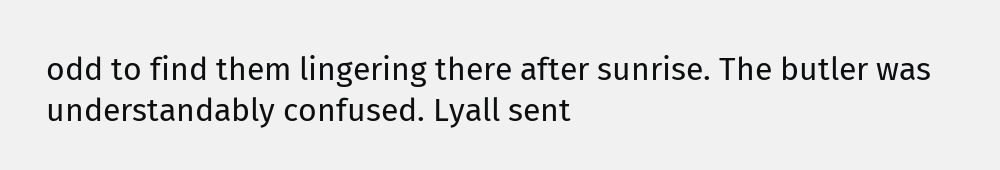odd to find them lingering there after sunrise. The butler was understandably confused. Lyall sent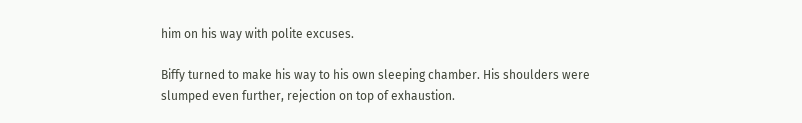him on his way with polite excuses.

Biffy turned to make his way to his own sleeping chamber. His shoulders were slumped even further, rejection on top of exhaustion.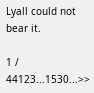Lyall could not bear it.

1 / 44123...1530...>>